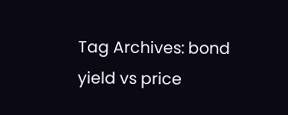Tag Archives: bond yield vs price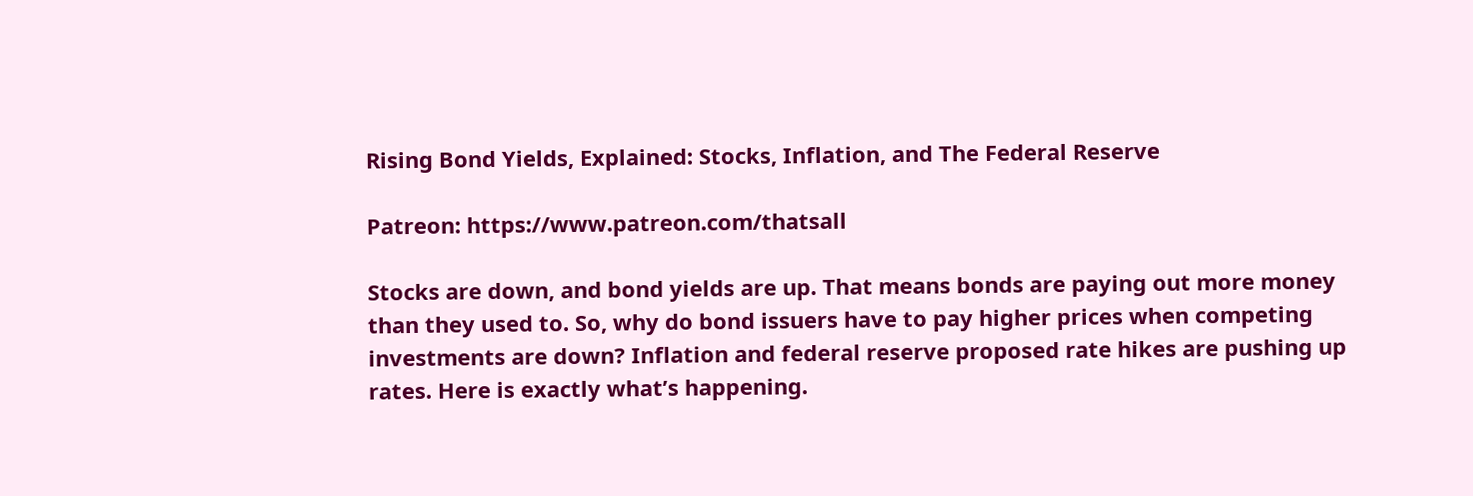Rising Bond Yields, Explained: Stocks, Inflation, and The Federal Reserve

Patreon: https://www.patreon.com/thatsall

Stocks are down, and bond yields are up. That means bonds are paying out more money than they used to. So, why do bond issuers have to pay higher prices when competing investments are down? Inflation and federal reserve proposed rate hikes are pushing up rates. Here is exactly what’s happening.